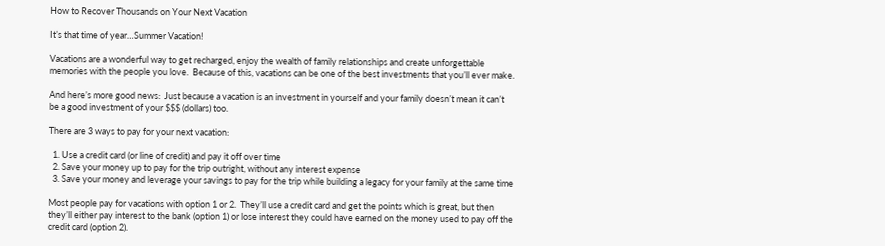How to Recover Thousands on Your Next Vacation

It’s that time of year…Summer Vacation!

Vacations are a wonderful way to get recharged, enjoy the wealth of family relationships and create unforgettable memories with the people you love.  Because of this, vacations can be one of the best investments that you’ll ever make.

And here’s more good news:  Just because a vacation is an investment in yourself and your family doesn’t mean it can’t be a good investment of your $$$ (dollars) too.

There are 3 ways to pay for your next vacation:

  1. Use a credit card (or line of credit) and pay it off over time
  2. Save your money up to pay for the trip outright, without any interest expense
  3. Save your money and leverage your savings to pay for the trip while building a legacy for your family at the same time

Most people pay for vacations with option 1 or 2.  They’ll use a credit card and get the points which is great, but then they’ll either pay interest to the bank (option 1) or lose interest they could have earned on the money used to pay off the credit card (option 2).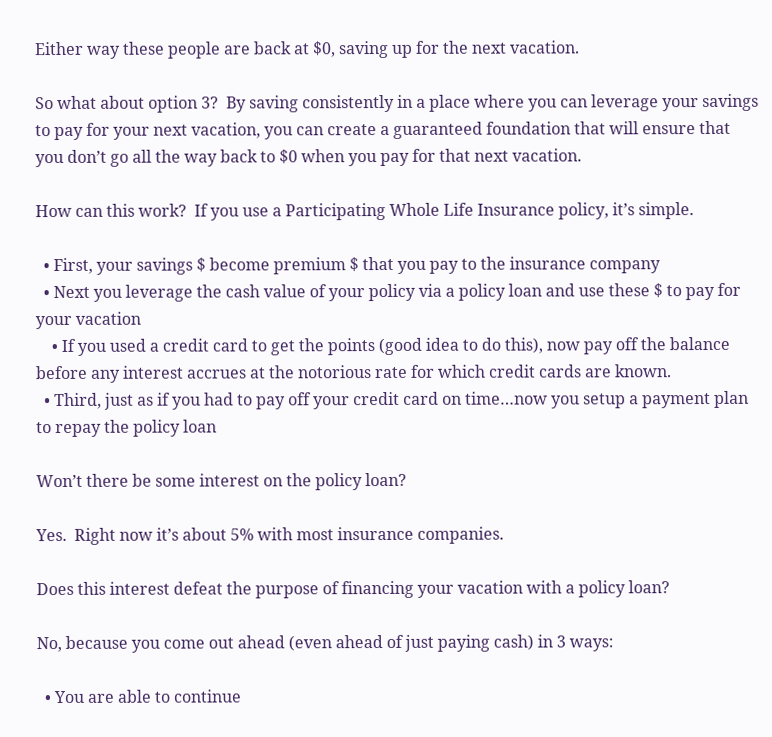Either way these people are back at $0, saving up for the next vacation.

So what about option 3?  By saving consistently in a place where you can leverage your savings to pay for your next vacation, you can create a guaranteed foundation that will ensure that you don’t go all the way back to $0 when you pay for that next vacation.

How can this work?  If you use a Participating Whole Life Insurance policy, it’s simple.

  • First, your savings $ become premium $ that you pay to the insurance company
  • Next you leverage the cash value of your policy via a policy loan and use these $ to pay for your vacation
    • If you used a credit card to get the points (good idea to do this), now pay off the balance before any interest accrues at the notorious rate for which credit cards are known.
  • Third, just as if you had to pay off your credit card on time…now you setup a payment plan to repay the policy loan

Won’t there be some interest on the policy loan?

Yes.  Right now it’s about 5% with most insurance companies.

Does this interest defeat the purpose of financing your vacation with a policy loan?

No, because you come out ahead (even ahead of just paying cash) in 3 ways:

  • You are able to continue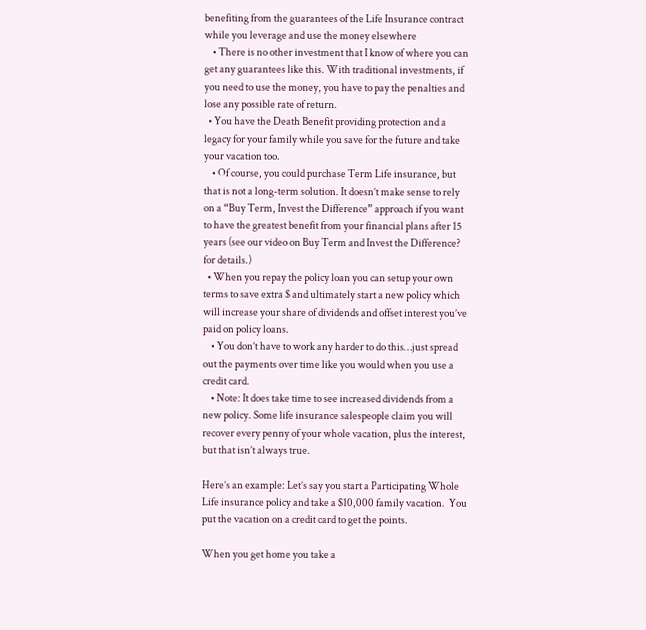benefiting from the guarantees of the Life Insurance contract while you leverage and use the money elsewhere
    • There is no other investment that I know of where you can get any guarantees like this. With traditional investments, if you need to use the money, you have to pay the penalties and lose any possible rate of return.
  • You have the Death Benefit providing protection and a legacy for your family while you save for the future and take your vacation too.
    • Of course, you could purchase Term Life insurance, but that is not a long-term solution. It doesn’t make sense to rely on a “Buy Term, Invest the Difference” approach if you want to have the greatest benefit from your financial plans after 15 years (see our video on Buy Term and Invest the Difference? for details.)
  • When you repay the policy loan you can setup your own terms to save extra $ and ultimately start a new policy which will increase your share of dividends and offset interest you’ve paid on policy loans.
    • You don’t have to work any harder to do this…just spread out the payments over time like you would when you use a credit card.
    • Note: It does take time to see increased dividends from a new policy. Some life insurance salespeople claim you will recover every penny of your whole vacation, plus the interest, but that isn’t always true.

Here’s an example: Let’s say you start a Participating Whole Life insurance policy and take a $10,000 family vacation.  You put the vacation on a credit card to get the points.

When you get home you take a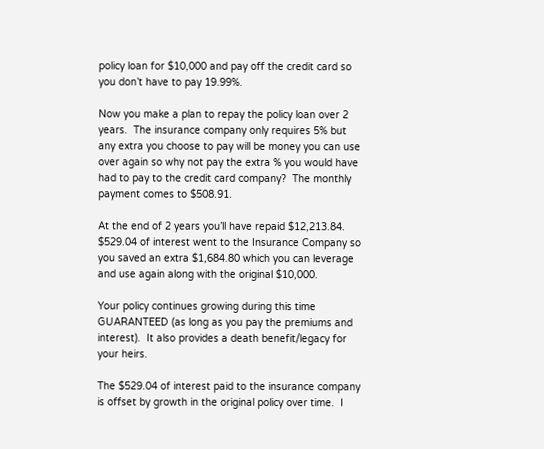policy loan for $10,000 and pay off the credit card so you don’t have to pay 19.99%.

Now you make a plan to repay the policy loan over 2 years.  The insurance company only requires 5% but any extra you choose to pay will be money you can use over again so why not pay the extra % you would have had to pay to the credit card company?  The monthly payment comes to $508.91.

At the end of 2 years you’ll have repaid $12,213.84.  $529.04 of interest went to the Insurance Company so you saved an extra $1,684.80 which you can leverage and use again along with the original $10,000.

Your policy continues growing during this time GUARANTEED (as long as you pay the premiums and interest).  It also provides a death benefit/legacy for your heirs.

The $529.04 of interest paid to the insurance company is offset by growth in the original policy over time.  I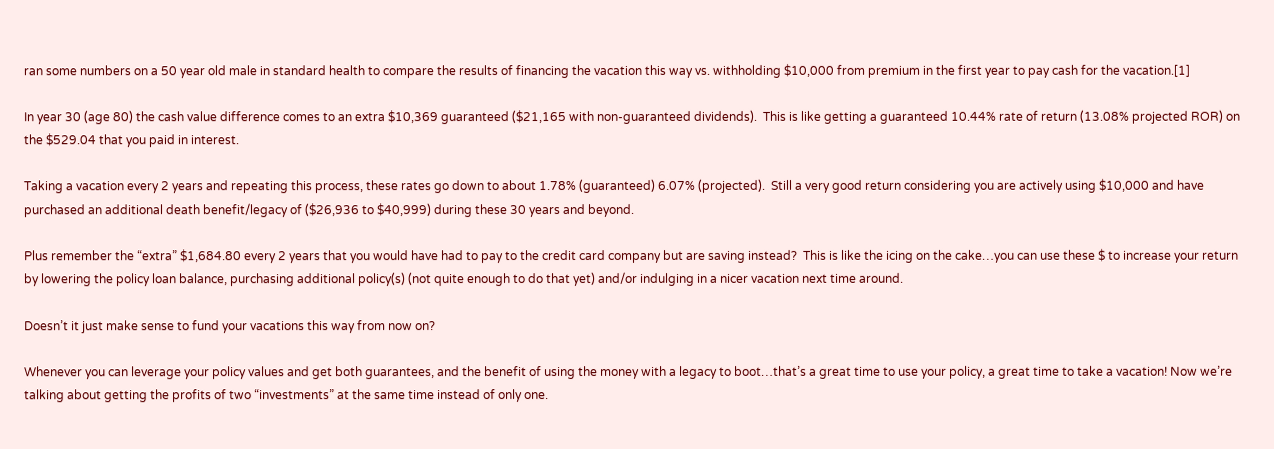ran some numbers on a 50 year old male in standard health to compare the results of financing the vacation this way vs. withholding $10,000 from premium in the first year to pay cash for the vacation.[1]

In year 30 (age 80) the cash value difference comes to an extra $10,369 guaranteed ($21,165 with non-guaranteed dividends).  This is like getting a guaranteed 10.44% rate of return (13.08% projected ROR) on the $529.04 that you paid in interest.

Taking a vacation every 2 years and repeating this process, these rates go down to about 1.78% (guaranteed) 6.07% (projected).  Still a very good return considering you are actively using $10,000 and have purchased an additional death benefit/legacy of ($26,936 to $40,999) during these 30 years and beyond.

Plus remember the “extra” $1,684.80 every 2 years that you would have had to pay to the credit card company but are saving instead?  This is like the icing on the cake…you can use these $ to increase your return by lowering the policy loan balance, purchasing additional policy(s) (not quite enough to do that yet) and/or indulging in a nicer vacation next time around.

Doesn’t it just make sense to fund your vacations this way from now on?

Whenever you can leverage your policy values and get both guarantees, and the benefit of using the money with a legacy to boot…that’s a great time to use your policy, a great time to take a vacation! Now we’re talking about getting the profits of two “investments” at the same time instead of only one.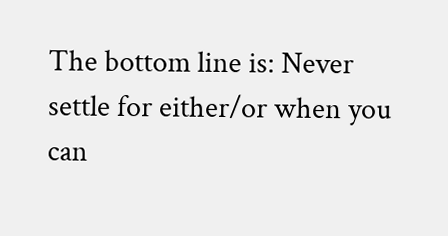The bottom line is: Never settle for either/or when you can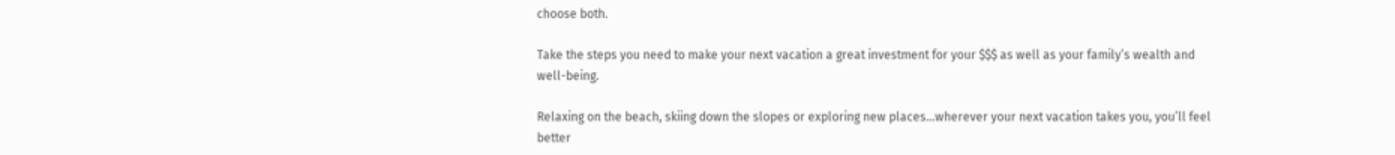choose both.

Take the steps you need to make your next vacation a great investment for your $$$ as well as your family’s wealth and well-being.

Relaxing on the beach, skiing down the slopes or exploring new places…wherever your next vacation takes you, you’ll feel better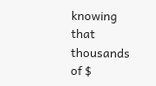knowing that thousands of $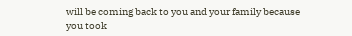will be coming back to you and your family because you took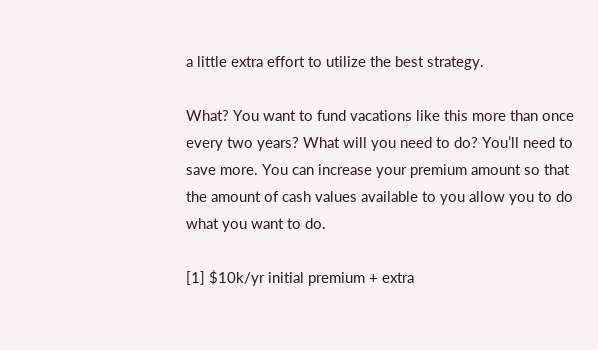a little extra effort to utilize the best strategy.

What? You want to fund vacations like this more than once every two years? What will you need to do? You’ll need to save more. You can increase your premium amount so that the amount of cash values available to you allow you to do what you want to do.

[1] $10k/yr initial premium + extra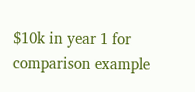$10k in year 1 for comparison example